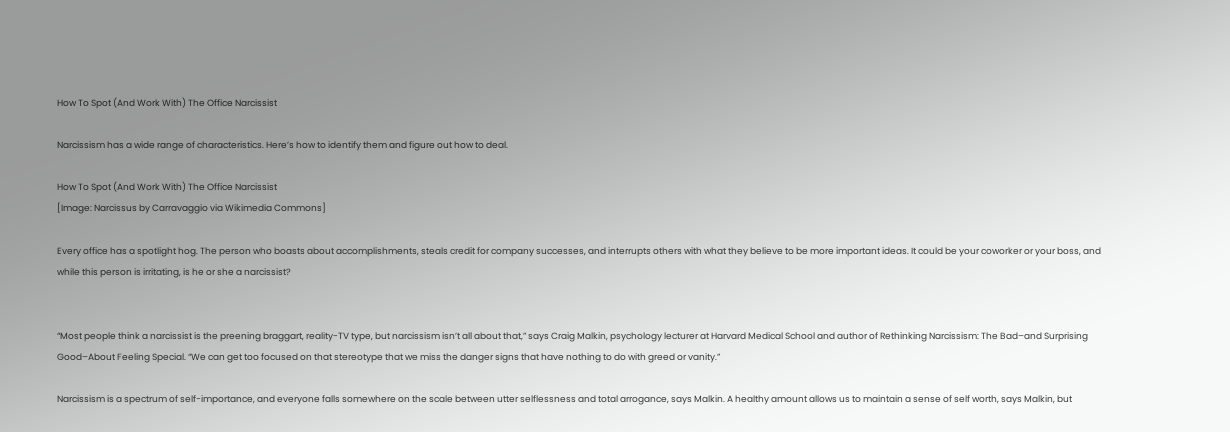How To Spot (And Work With) The Office Narcissist

Narcissism has a wide range of characteristics. Here’s how to identify them and figure out how to deal.

How To Spot (And Work With) The Office Narcissist
[Image: Narcissus by Carravaggio via Wikimedia Commons]

Every office has a spotlight hog. The person who boasts about accomplishments, steals credit for company successes, and interrupts others with what they believe to be more important ideas. It could be your coworker or your boss, and while this person is irritating, is he or she a narcissist?


“Most people think a narcissist is the preening braggart, reality-TV type, but narcissism isn’t all about that,” says Craig Malkin, psychology lecturer at Harvard Medical School and author of Rethinking Narcissism: The Bad–and Surprising Good–About Feeling Special. “We can get too focused on that stereotype that we miss the danger signs that have nothing to do with greed or vanity.”

Narcissism is a spectrum of self-importance, and everyone falls somewhere on the scale between utter selflessness and total arrogance, says Malkin. A healthy amount allows us to maintain a sense of self worth, says Malkin, but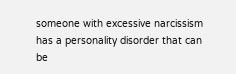someone with excessive narcissism has a personality disorder that can be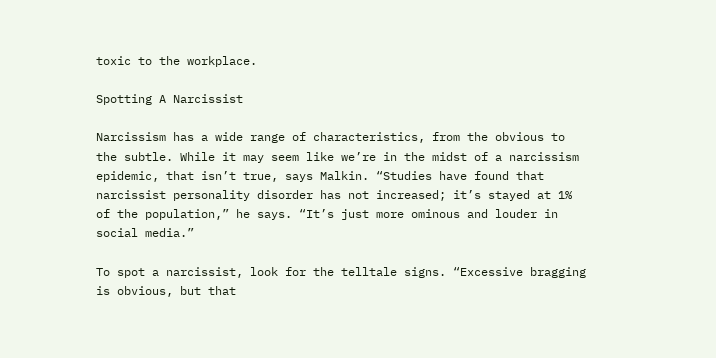toxic to the workplace.

Spotting A Narcissist

Narcissism has a wide range of characteristics, from the obvious to the subtle. While it may seem like we’re in the midst of a narcissism epidemic, that isn’t true, says Malkin. “Studies have found that narcissist personality disorder has not increased; it’s stayed at 1% of the population,” he says. “It’s just more ominous and louder in social media.”

To spot a narcissist, look for the telltale signs. “Excessive bragging is obvious, but that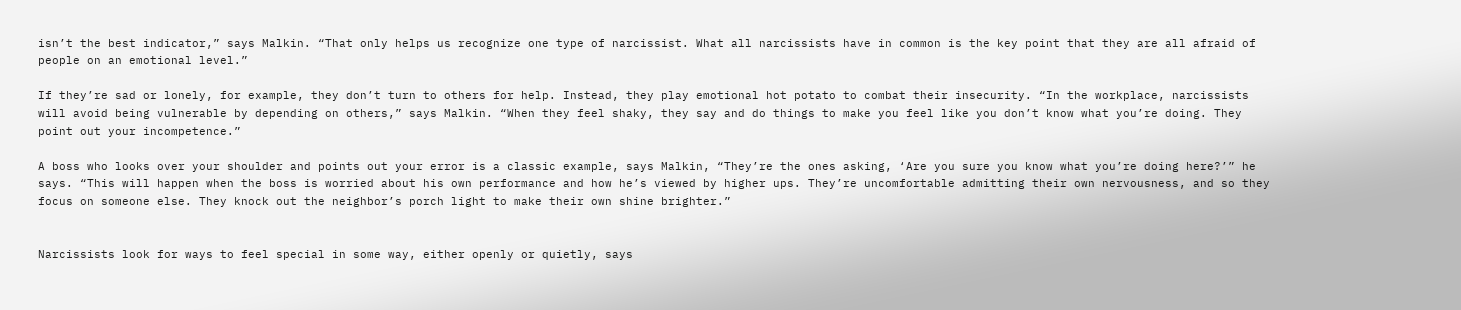isn’t the best indicator,” says Malkin. “That only helps us recognize one type of narcissist. What all narcissists have in common is the key point that they are all afraid of people on an emotional level.”

If they’re sad or lonely, for example, they don’t turn to others for help. Instead, they play emotional hot potato to combat their insecurity. “In the workplace, narcissists will avoid being vulnerable by depending on others,” says Malkin. “When they feel shaky, they say and do things to make you feel like you don’t know what you’re doing. They point out your incompetence.”

A boss who looks over your shoulder and points out your error is a classic example, says Malkin, “They’re the ones asking, ‘Are you sure you know what you’re doing here?’” he says. “This will happen when the boss is worried about his own performance and how he’s viewed by higher ups. They’re uncomfortable admitting their own nervousness, and so they focus on someone else. They knock out the neighbor’s porch light to make their own shine brighter.”


Narcissists look for ways to feel special in some way, either openly or quietly, says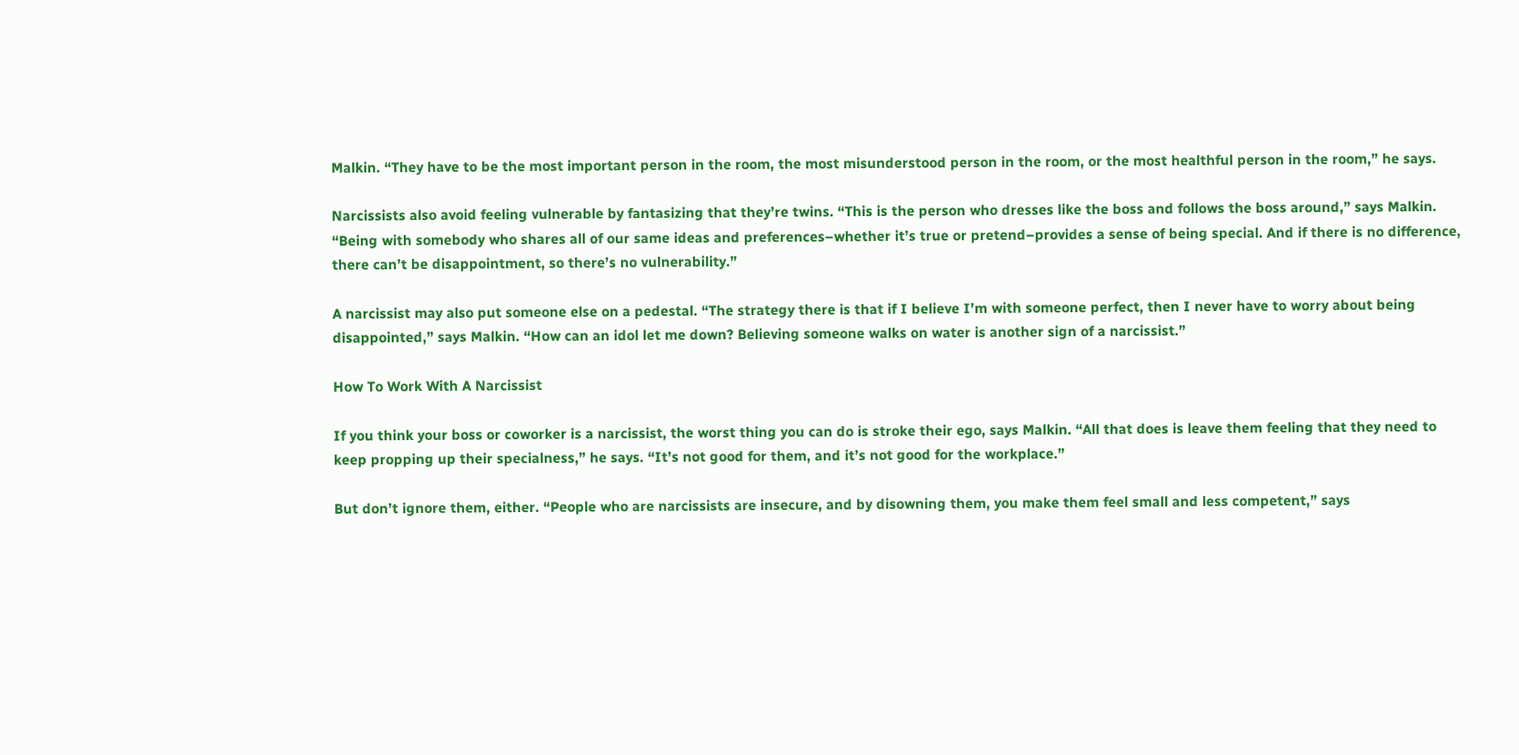Malkin. “They have to be the most important person in the room, the most misunderstood person in the room, or the most healthful person in the room,” he says.

Narcissists also avoid feeling vulnerable by fantasizing that they’re twins. “This is the person who dresses like the boss and follows the boss around,” says Malkin. “Being with somebody who shares all of our same ideas and preferences–whether it’s true or pretend–provides a sense of being special. And if there is no difference, there can’t be disappointment, so there’s no vulnerability.”

A narcissist may also put someone else on a pedestal. “The strategy there is that if I believe I’m with someone perfect, then I never have to worry about being disappointed,” says Malkin. “How can an idol let me down? Believing someone walks on water is another sign of a narcissist.”

How To Work With A Narcissist

If you think your boss or coworker is a narcissist, the worst thing you can do is stroke their ego, says Malkin. “All that does is leave them feeling that they need to keep propping up their specialness,” he says. “It’s not good for them, and it’s not good for the workplace.”

But don’t ignore them, either. “People who are narcissists are insecure, and by disowning them, you make them feel small and less competent,” says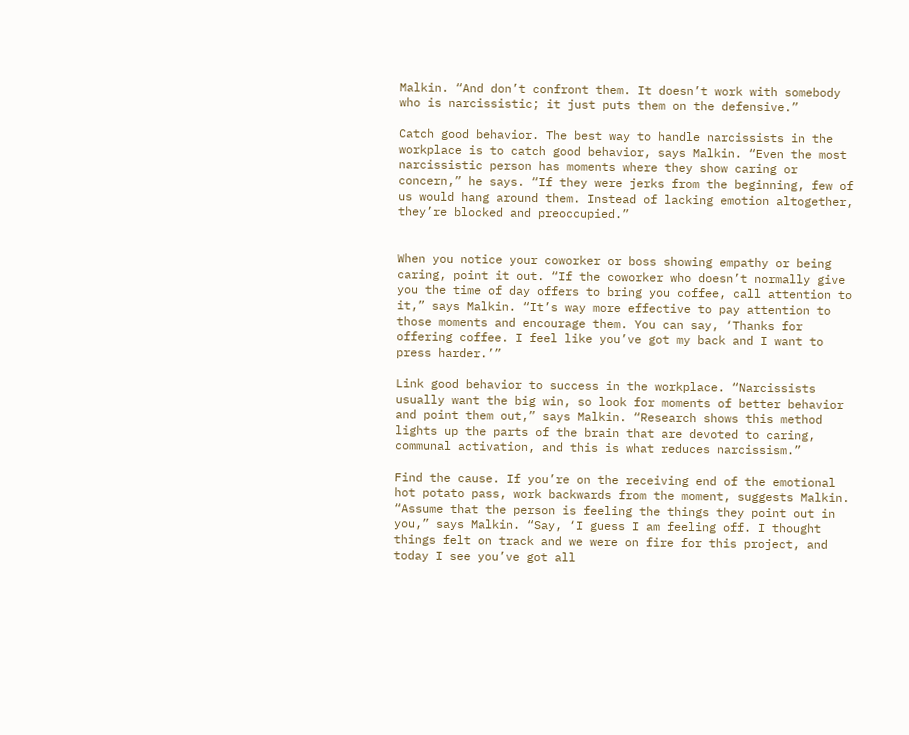Malkin. “And don’t confront them. It doesn’t work with somebody who is narcissistic; it just puts them on the defensive.”

Catch good behavior. The best way to handle narcissists in the workplace is to catch good behavior, says Malkin. “Even the most narcissistic person has moments where they show caring or concern,” he says. “If they were jerks from the beginning, few of us would hang around them. Instead of lacking emotion altogether, they’re blocked and preoccupied.”


When you notice your coworker or boss showing empathy or being caring, point it out. “If the coworker who doesn’t normally give you the time of day offers to bring you coffee, call attention to it,” says Malkin. “It’s way more effective to pay attention to those moments and encourage them. You can say, ‘Thanks for offering coffee. I feel like you’ve got my back and I want to press harder.’”

Link good behavior to success in the workplace. “Narcissists usually want the big win, so look for moments of better behavior and point them out,” says Malkin. “Research shows this method lights up the parts of the brain that are devoted to caring, communal activation, and this is what reduces narcissism.”

Find the cause. If you’re on the receiving end of the emotional hot potato pass, work backwards from the moment, suggests Malkin. “Assume that the person is feeling the things they point out in you,” says Malkin. “Say, ‘I guess I am feeling off. I thought things felt on track and we were on fire for this project, and today I see you’ve got all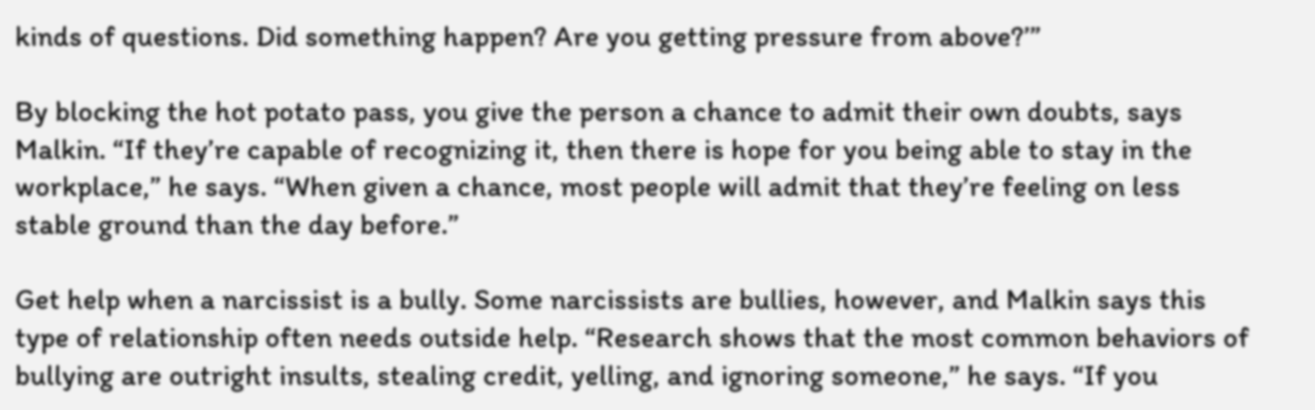kinds of questions. Did something happen? Are you getting pressure from above?’”

By blocking the hot potato pass, you give the person a chance to admit their own doubts, says Malkin. “If they’re capable of recognizing it, then there is hope for you being able to stay in the workplace,” he says. “When given a chance, most people will admit that they’re feeling on less stable ground than the day before.”

Get help when a narcissist is a bully. Some narcissists are bullies, however, and Malkin says this type of relationship often needs outside help. “Research shows that the most common behaviors of bullying are outright insults, stealing credit, yelling, and ignoring someone,” he says. “If you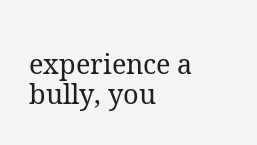experience a bully, you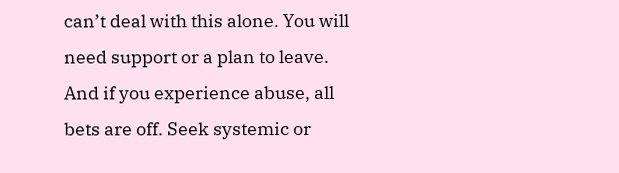can’t deal with this alone. You will need support or a plan to leave. And if you experience abuse, all bets are off. Seek systemic or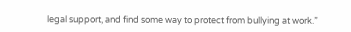legal support, and find some way to protect from bullying at work.”